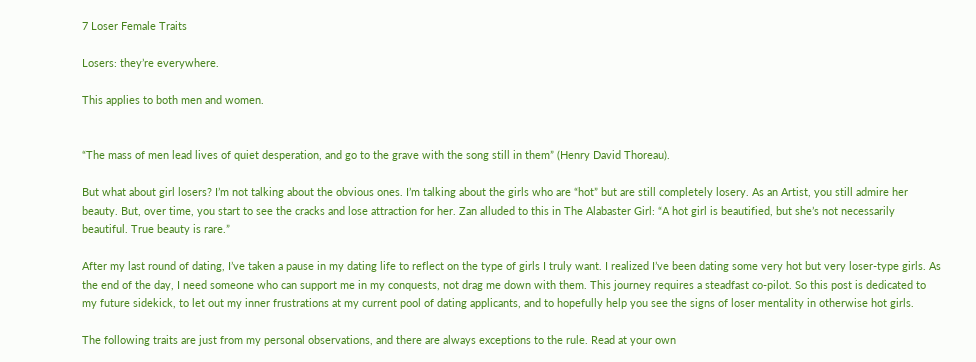7 Loser Female Traits

Losers: they’re everywhere.

This applies to both men and women.


“The mass of men lead lives of quiet desperation, and go to the grave with the song still in them” (Henry David Thoreau).

But what about girl losers? I’m not talking about the obvious ones. I’m talking about the girls who are “hot” but are still completely losery. As an Artist, you still admire her beauty. But, over time, you start to see the cracks and lose attraction for her. Zan alluded to this in The Alabaster Girl: “A hot girl is beautified, but she’s not necessarily beautiful. True beauty is rare.”

After my last round of dating, I’ve taken a pause in my dating life to reflect on the type of girls I truly want. I realized I’ve been dating some very hot but very loser-type girls. As the end of the day, I need someone who can support me in my conquests, not drag me down with them. This journey requires a steadfast co-pilot. So this post is dedicated to my future sidekick, to let out my inner frustrations at my current pool of dating applicants, and to hopefully help you see the signs of loser mentality in otherwise hot girls.

The following traits are just from my personal observations, and there are always exceptions to the rule. Read at your own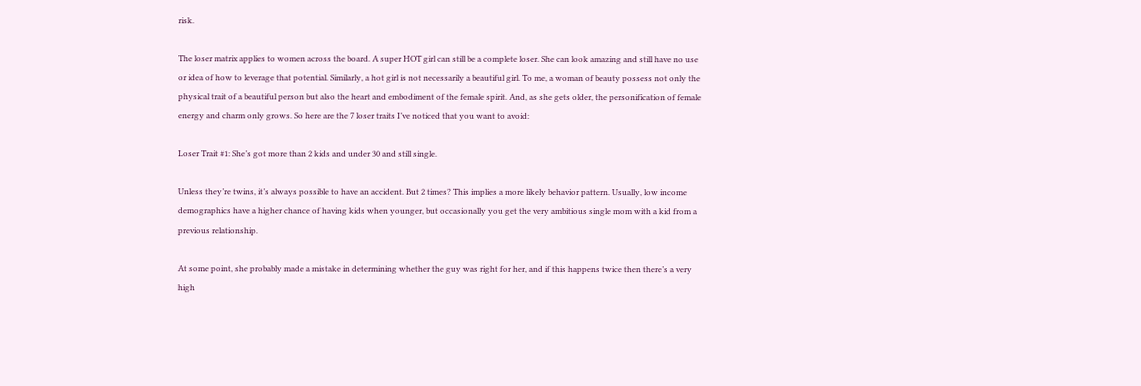risk.

The loser matrix applies to women across the board. A super HOT girl can still be a complete loser. She can look amazing and still have no use or idea of how to leverage that potential. Similarly, a hot girl is not necessarily a beautiful girl. To me, a woman of beauty possess not only the physical trait of a beautiful person but also the heart and embodiment of the female spirit. And, as she gets older, the personification of female energy and charm only grows. So here are the 7 loser traits I’ve noticed that you want to avoid:

Loser Trait #1: She’s got more than 2 kids and under 30 and still single.

Unless they’re twins, it’s always possible to have an accident. But 2 times? This implies a more likely behavior pattern. Usually, low income demographics have a higher chance of having kids when younger, but occasionally you get the very ambitious single mom with a kid from a previous relationship.

At some point, she probably made a mistake in determining whether the guy was right for her, and if this happens twice then there’s a very high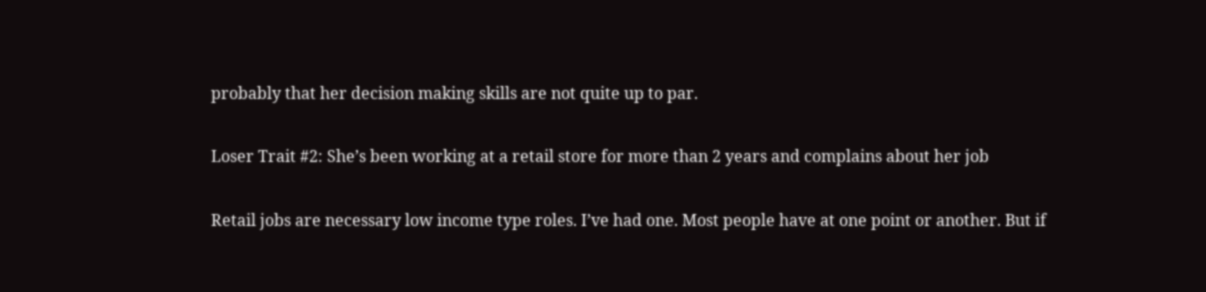probably that her decision making skills are not quite up to par.

Loser Trait #2: She’s been working at a retail store for more than 2 years and complains about her job

Retail jobs are necessary low income type roles. I’ve had one. Most people have at one point or another. But if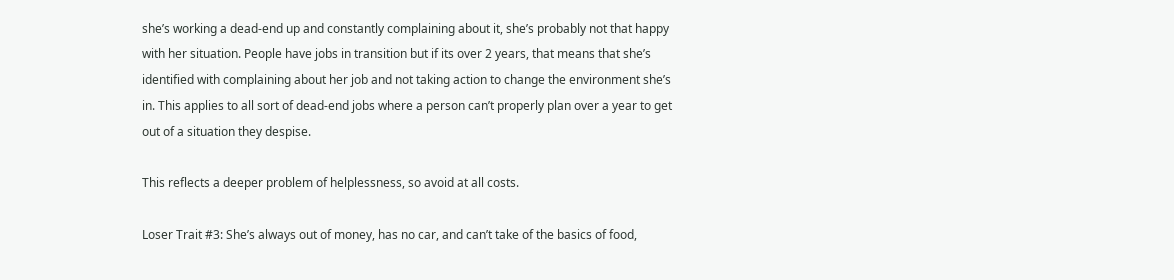she’s working a dead-end up and constantly complaining about it, she’s probably not that happy with her situation. People have jobs in transition but if its over 2 years, that means that she’s identified with complaining about her job and not taking action to change the environment she’s in. This applies to all sort of dead-end jobs where a person can’t properly plan over a year to get out of a situation they despise.

This reflects a deeper problem of helplessness, so avoid at all costs.

Loser Trait #3: She’s always out of money, has no car, and can’t take of the basics of food,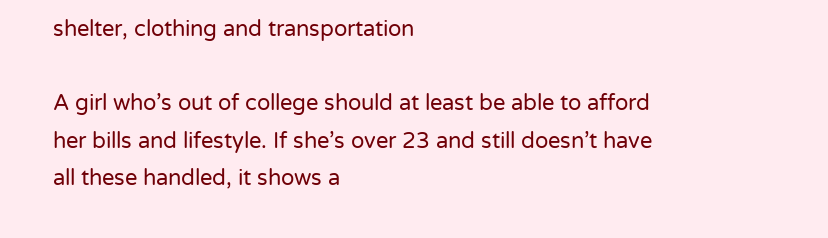shelter, clothing and transportation

A girl who’s out of college should at least be able to afford her bills and lifestyle. If she’s over 23 and still doesn’t have all these handled, it shows a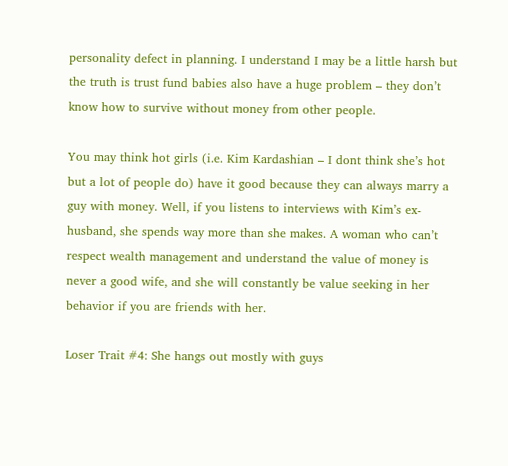personality defect in planning. I understand I may be a little harsh but the truth is trust fund babies also have a huge problem – they don’t know how to survive without money from other people.

You may think hot girls (i.e. Kim Kardashian – I dont think she’s hot but a lot of people do) have it good because they can always marry a guy with money. Well, if you listens to interviews with Kim’s ex-husband, she spends way more than she makes. A woman who can’t respect wealth management and understand the value of money is never a good wife, and she will constantly be value seeking in her behavior if you are friends with her.

Loser Trait #4: She hangs out mostly with guys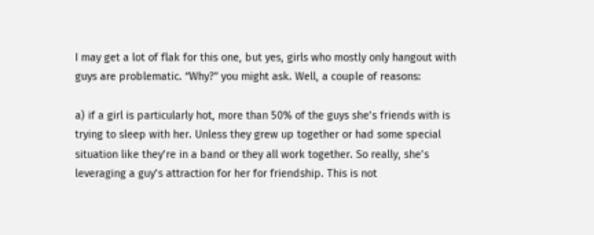I may get a lot of flak for this one, but yes, girls who mostly only hangout with guys are problematic. “Why?” you might ask. Well, a couple of reasons:

a) if a girl is particularly hot, more than 50% of the guys she’s friends with is trying to sleep with her. Unless they grew up together or had some special situation like they’re in a band or they all work together. So really, she’s leveraging a guy’s attraction for her for friendship. This is not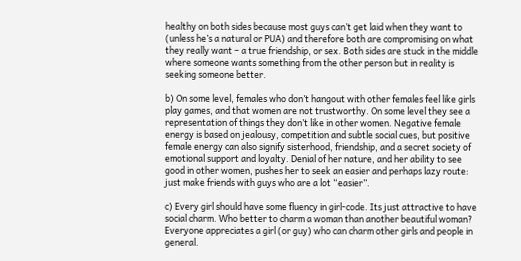healthy on both sides because most guys can’t get laid when they want to (unless he’s a natural or PUA) and therefore both are compromising on what they really want – a true friendship, or sex. Both sides are stuck in the middle where someone wants something from the other person but in reality is seeking someone better.

b) On some level, females who don’t hangout with other females feel like girls play games, and that women are not trustworthy. On some level they see a representation of things they don’t like in other women. Negative female energy is based on jealousy, competition and subtle social cues, but positive female energy can also signify sisterhood, friendship, and a secret society of emotional support and loyalty. Denial of her nature, and her ability to see good in other women, pushes her to seek an easier and perhaps lazy route: just make friends with guys who are a lot “easier”.

c) Every girl should have some fluency in girl-code. Its just attractive to have social charm. Who better to charm a woman than another beautiful woman? Everyone appreciates a girl (or guy) who can charm other girls and people in general.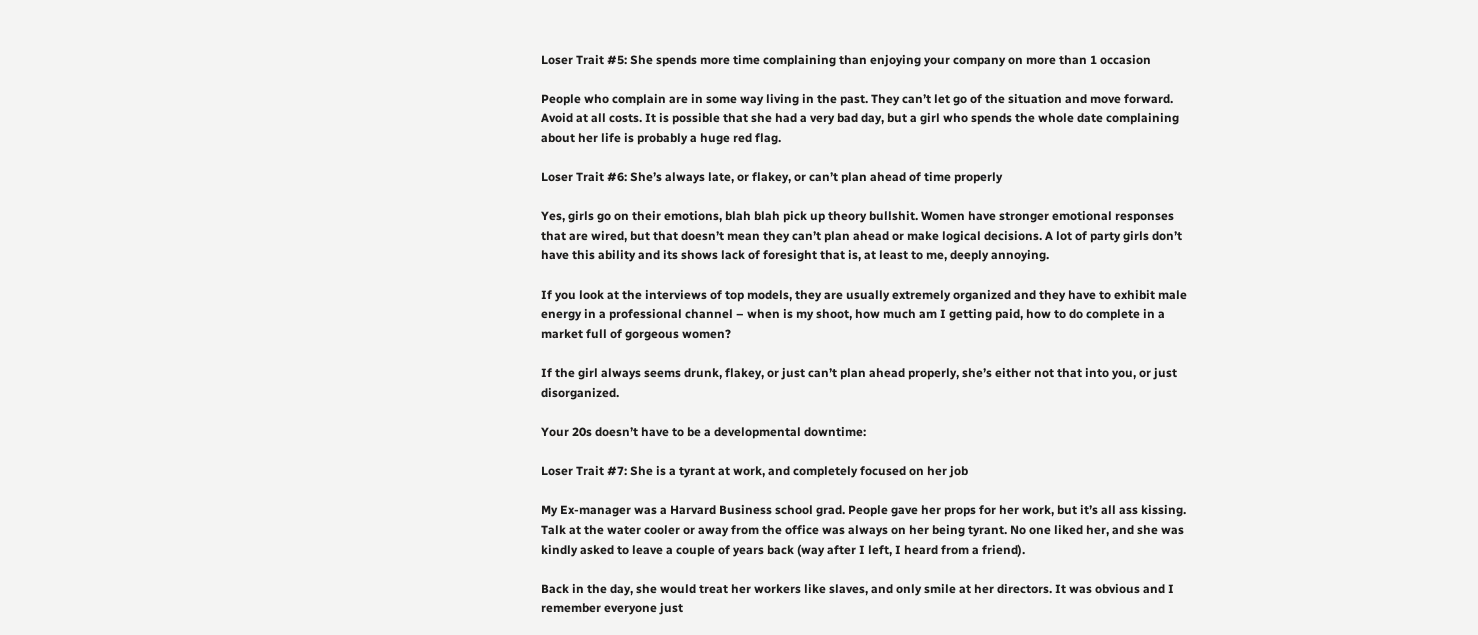Loser Trait #5: She spends more time complaining than enjoying your company on more than 1 occasion

People who complain are in some way living in the past. They can’t let go of the situation and move forward. Avoid at all costs. It is possible that she had a very bad day, but a girl who spends the whole date complaining about her life is probably a huge red flag.

Loser Trait #6: She’s always late, or flakey, or can’t plan ahead of time properly

Yes, girls go on their emotions, blah blah pick up theory bullshit. Women have stronger emotional responses that are wired, but that doesn’t mean they can’t plan ahead or make logical decisions. A lot of party girls don’t have this ability and its shows lack of foresight that is, at least to me, deeply annoying.

If you look at the interviews of top models, they are usually extremely organized and they have to exhibit male energy in a professional channel – when is my shoot, how much am I getting paid, how to do complete in a market full of gorgeous women?

If the girl always seems drunk, flakey, or just can’t plan ahead properly, she’s either not that into you, or just disorganized.

Your 20s doesn’t have to be a developmental downtime:

Loser Trait #7: She is a tyrant at work, and completely focused on her job

My Ex-manager was a Harvard Business school grad. People gave her props for her work, but it’s all ass kissing. Talk at the water cooler or away from the office was always on her being tyrant. No one liked her, and she was kindly asked to leave a couple of years back (way after I left, I heard from a friend).

Back in the day, she would treat her workers like slaves, and only smile at her directors. It was obvious and I remember everyone just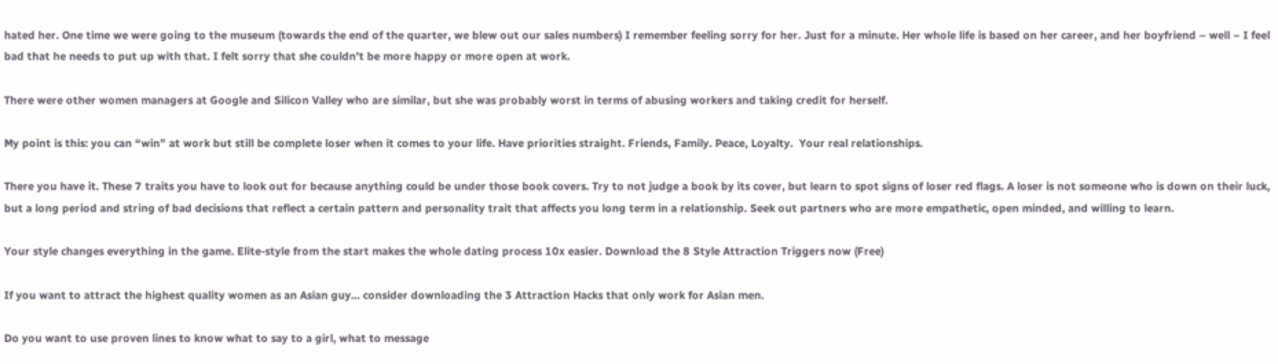hated her. One time we were going to the museum (towards the end of the quarter, we blew out our sales numbers) I remember feeling sorry for her. Just for a minute. Her whole life is based on her career, and her boyfriend – well – I feel bad that he needs to put up with that. I felt sorry that she couldn’t be more happy or more open at work.

There were other women managers at Google and Silicon Valley who are similar, but she was probably worst in terms of abusing workers and taking credit for herself.

My point is this: you can “win” at work but still be complete loser when it comes to your life. Have priorities straight. Friends, Family. Peace, Loyalty.  Your real relationships.

There you have it. These 7 traits you have to look out for because anything could be under those book covers. Try to not judge a book by its cover, but learn to spot signs of loser red flags. A loser is not someone who is down on their luck, but a long period and string of bad decisions that reflect a certain pattern and personality trait that affects you long term in a relationship. Seek out partners who are more empathetic, open minded, and willing to learn.

Your style changes everything in the game. Elite-style from the start makes the whole dating process 10x easier. Download the 8 Style Attraction Triggers now (Free)

If you want to attract the highest quality women as an Asian guy… consider downloading the 3 Attraction Hacks that only work for Asian men.

Do you want to use proven lines to know what to say to a girl, what to message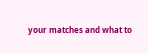your matches and what to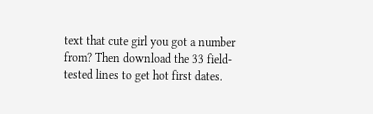text that cute girl you got a number from? Then download the 33 field-tested lines to get hot first dates.